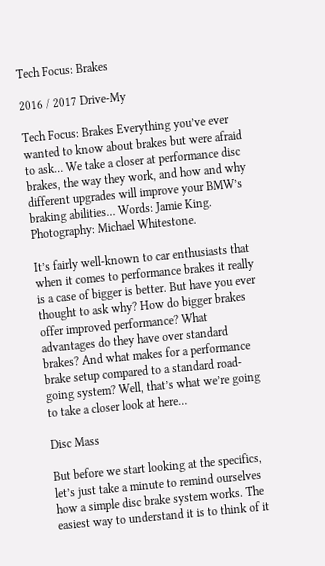Tech Focus: Brakes

2016 / 2017 Drive-My

Tech Focus: Brakes Everything you’ve ever wanted to know about brakes but were afraid to ask… We take a closer at performance disc brakes, the way they work, and how and why different upgrades will improve your BMW’s braking abilities… Words: Jamie King. Photography: Michael Whitestone.

It’s fairly well-known to car enthusiasts that when it comes to performance brakes it really is a case of bigger is better. But have you ever thought to ask why? How do bigger brakes offer improved performance? What advantages do they have over standard brakes? And what makes for a performance brake setup compared to a standard road-going system? Well, that’s what we’re going to take a closer look at here…

Disc Mass

But before we start looking at the specifics, let’s just take a minute to remind ourselves how a simple disc brake system works. The easiest way to understand it is to think of it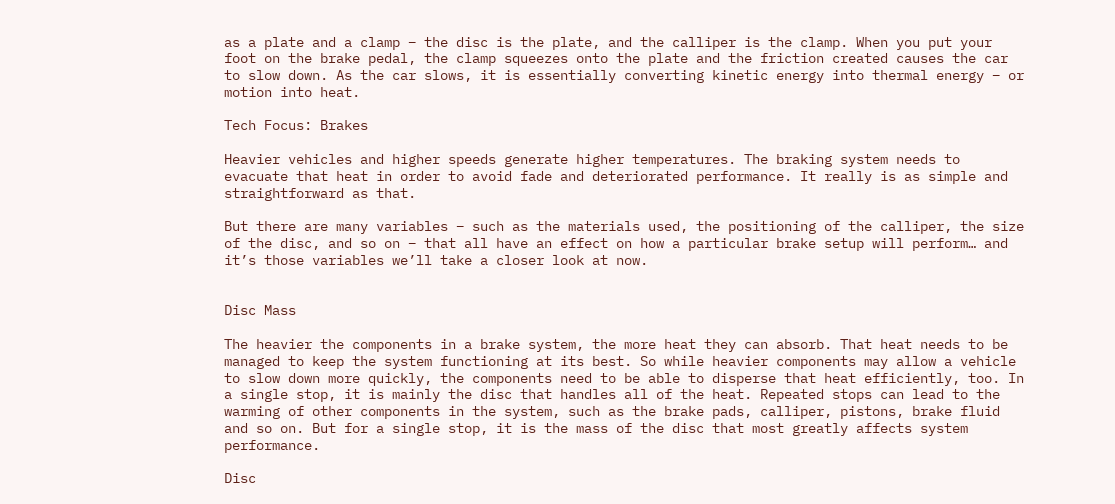as a plate and a clamp – the disc is the plate, and the calliper is the clamp. When you put your foot on the brake pedal, the clamp squeezes onto the plate and the friction created causes the car to slow down. As the car slows, it is essentially converting kinetic energy into thermal energy – or motion into heat.

Tech Focus: Brakes

Heavier vehicles and higher speeds generate higher temperatures. The braking system needs to evacuate that heat in order to avoid fade and deteriorated performance. It really is as simple and straightforward as that.

But there are many variables – such as the materials used, the positioning of the calliper, the size of the disc, and so on – that all have an effect on how a particular brake setup will perform… and it’s those variables we’ll take a closer look at now.


Disc Mass

The heavier the components in a brake system, the more heat they can absorb. That heat needs to be managed to keep the system functioning at its best. So while heavier components may allow a vehicle to slow down more quickly, the components need to be able to disperse that heat efficiently, too. In a single stop, it is mainly the disc that handles all of the heat. Repeated stops can lead to the warming of other components in the system, such as the brake pads, calliper, pistons, brake fluid and so on. But for a single stop, it is the mass of the disc that most greatly affects system performance.

Disc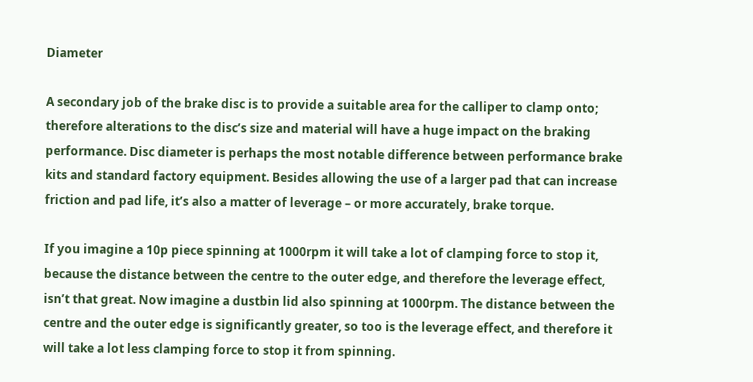Diameter

A secondary job of the brake disc is to provide a suitable area for the calliper to clamp onto; therefore alterations to the disc’s size and material will have a huge impact on the braking performance. Disc diameter is perhaps the most notable difference between performance brake kits and standard factory equipment. Besides allowing the use of a larger pad that can increase friction and pad life, it’s also a matter of leverage – or more accurately, brake torque.

If you imagine a 10p piece spinning at 1000rpm it will take a lot of clamping force to stop it, because the distance between the centre to the outer edge, and therefore the leverage effect, isn’t that great. Now imagine a dustbin lid also spinning at 1000rpm. The distance between the centre and the outer edge is significantly greater, so too is the leverage effect, and therefore it will take a lot less clamping force to stop it from spinning.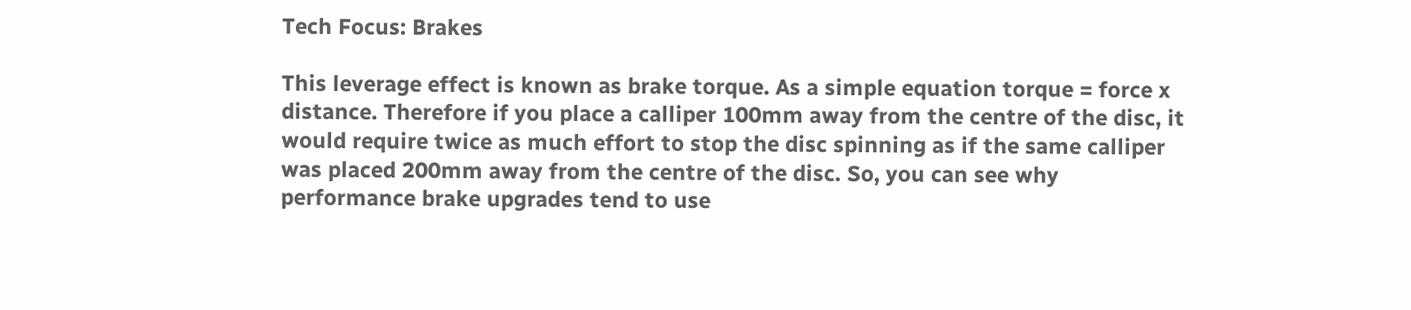Tech Focus: Brakes

This leverage effect is known as brake torque. As a simple equation torque = force x distance. Therefore if you place a calliper 100mm away from the centre of the disc, it would require twice as much effort to stop the disc spinning as if the same calliper was placed 200mm away from the centre of the disc. So, you can see why performance brake upgrades tend to use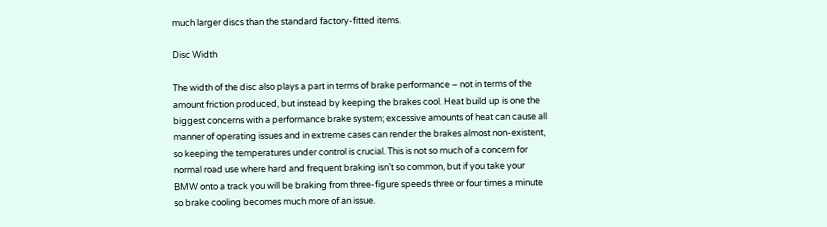much larger discs than the standard factory-fitted items.

Disc Width

The width of the disc also plays a part in terms of brake performance – not in terms of the amount friction produced, but instead by keeping the brakes cool. Heat build up is one the biggest concerns with a performance brake system; excessive amounts of heat can cause all manner of operating issues and in extreme cases can render the brakes almost non-existent, so keeping the temperatures under control is crucial. This is not so much of a concern for normal road use where hard and frequent braking isn’t so common, but if you take your BMW onto a track you will be braking from three-figure speeds three or four times a minute so brake cooling becomes much more of an issue.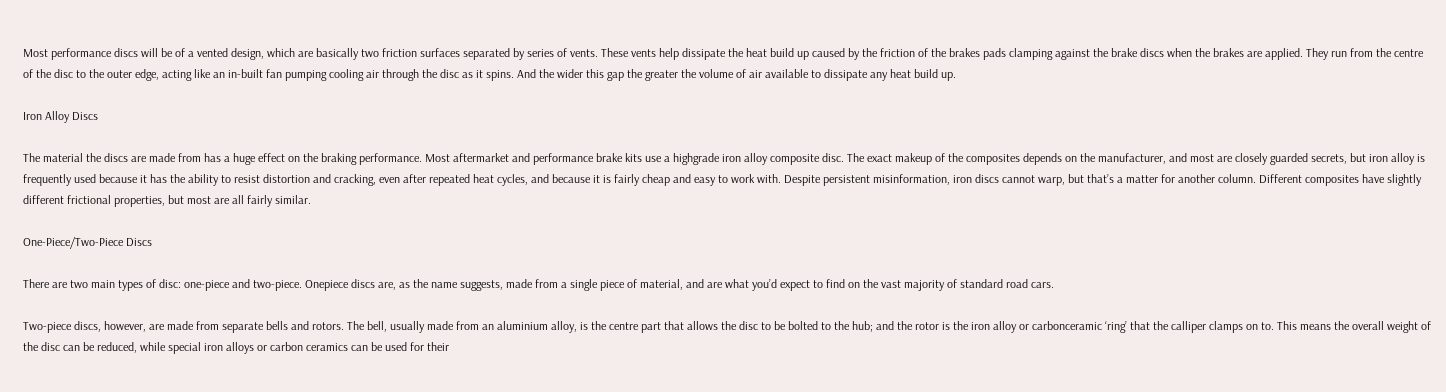Most performance discs will be of a vented design, which are basically two friction surfaces separated by series of vents. These vents help dissipate the heat build up caused by the friction of the brakes pads clamping against the brake discs when the brakes are applied. They run from the centre of the disc to the outer edge, acting like an in-built fan pumping cooling air through the disc as it spins. And the wider this gap the greater the volume of air available to dissipate any heat build up.

Iron Alloy Discs

The material the discs are made from has a huge effect on the braking performance. Most aftermarket and performance brake kits use a highgrade iron alloy composite disc. The exact makeup of the composites depends on the manufacturer, and most are closely guarded secrets, but iron alloy is frequently used because it has the ability to resist distortion and cracking, even after repeated heat cycles, and because it is fairly cheap and easy to work with. Despite persistent misinformation, iron discs cannot warp, but that’s a matter for another column. Different composites have slightly different frictional properties, but most are all fairly similar.

One-Piece/Two-Piece Discs

There are two main types of disc: one-piece and two-piece. Onepiece discs are, as the name suggests, made from a single piece of material, and are what you’d expect to find on the vast majority of standard road cars.

Two-piece discs, however, are made from separate bells and rotors. The bell, usually made from an aluminium alloy, is the centre part that allows the disc to be bolted to the hub; and the rotor is the iron alloy or carbonceramic ‘ring’ that the calliper clamps on to. This means the overall weight of the disc can be reduced, while special iron alloys or carbon ceramics can be used for their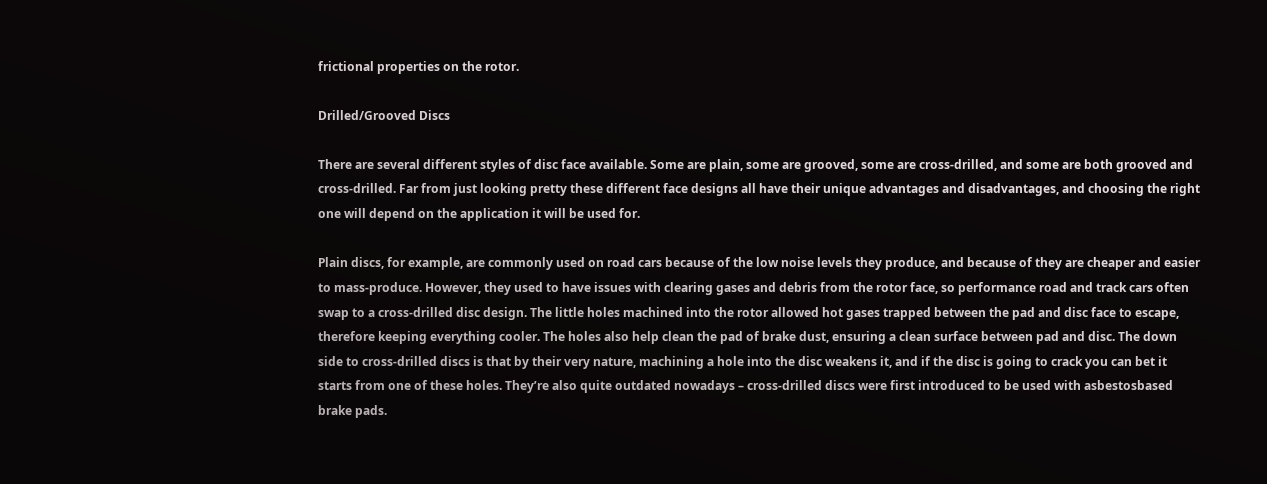frictional properties on the rotor.

Drilled/Grooved Discs

There are several different styles of disc face available. Some are plain, some are grooved, some are cross-drilled, and some are both grooved and cross-drilled. Far from just looking pretty these different face designs all have their unique advantages and disadvantages, and choosing the right one will depend on the application it will be used for.

Plain discs, for example, are commonly used on road cars because of the low noise levels they produce, and because of they are cheaper and easier to mass-produce. However, they used to have issues with clearing gases and debris from the rotor face, so performance road and track cars often swap to a cross-drilled disc design. The little holes machined into the rotor allowed hot gases trapped between the pad and disc face to escape, therefore keeping everything cooler. The holes also help clean the pad of brake dust, ensuring a clean surface between pad and disc. The down side to cross-drilled discs is that by their very nature, machining a hole into the disc weakens it, and if the disc is going to crack you can bet it starts from one of these holes. They’re also quite outdated nowadays – cross-drilled discs were first introduced to be used with asbestosbased brake pads.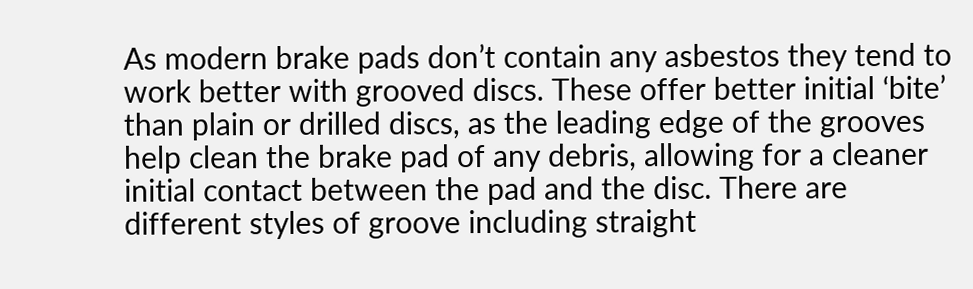As modern brake pads don’t contain any asbestos they tend to work better with grooved discs. These offer better initial ‘bite’ than plain or drilled discs, as the leading edge of the grooves help clean the brake pad of any debris, allowing for a cleaner initial contact between the pad and the disc. There are different styles of groove including straight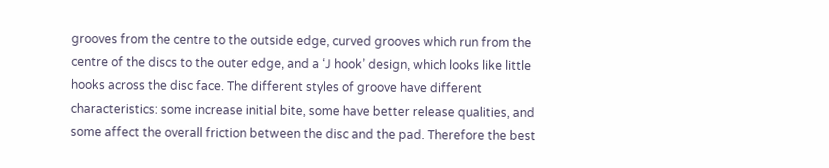grooves from the centre to the outside edge, curved grooves which run from the centre of the discs to the outer edge, and a ‘J hook’ design, which looks like little hooks across the disc face. The different styles of groove have different characteristics: some increase initial bite, some have better release qualities, and some affect the overall friction between the disc and the pad. Therefore the best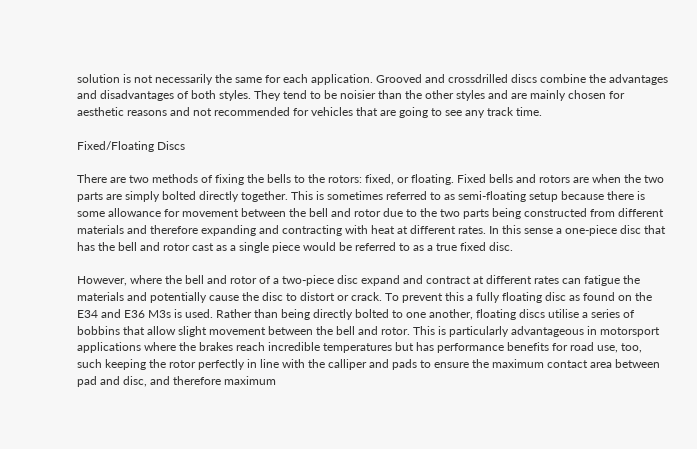solution is not necessarily the same for each application. Grooved and crossdrilled discs combine the advantages and disadvantages of both styles. They tend to be noisier than the other styles and are mainly chosen for aesthetic reasons and not recommended for vehicles that are going to see any track time.

Fixed/Floating Discs

There are two methods of fixing the bells to the rotors: fixed, or floating. Fixed bells and rotors are when the two parts are simply bolted directly together. This is sometimes referred to as semi-floating setup because there is some allowance for movement between the bell and rotor due to the two parts being constructed from different materials and therefore expanding and contracting with heat at different rates. In this sense a one-piece disc that has the bell and rotor cast as a single piece would be referred to as a true fixed disc.

However, where the bell and rotor of a two-piece disc expand and contract at different rates can fatigue the materials and potentially cause the disc to distort or crack. To prevent this a fully floating disc as found on the E34 and E36 M3s is used. Rather than being directly bolted to one another, floating discs utilise a series of bobbins that allow slight movement between the bell and rotor. This is particularly advantageous in motorsport applications where the brakes reach incredible temperatures but has performance benefits for road use, too, such keeping the rotor perfectly in line with the calliper and pads to ensure the maximum contact area between pad and disc, and therefore maximum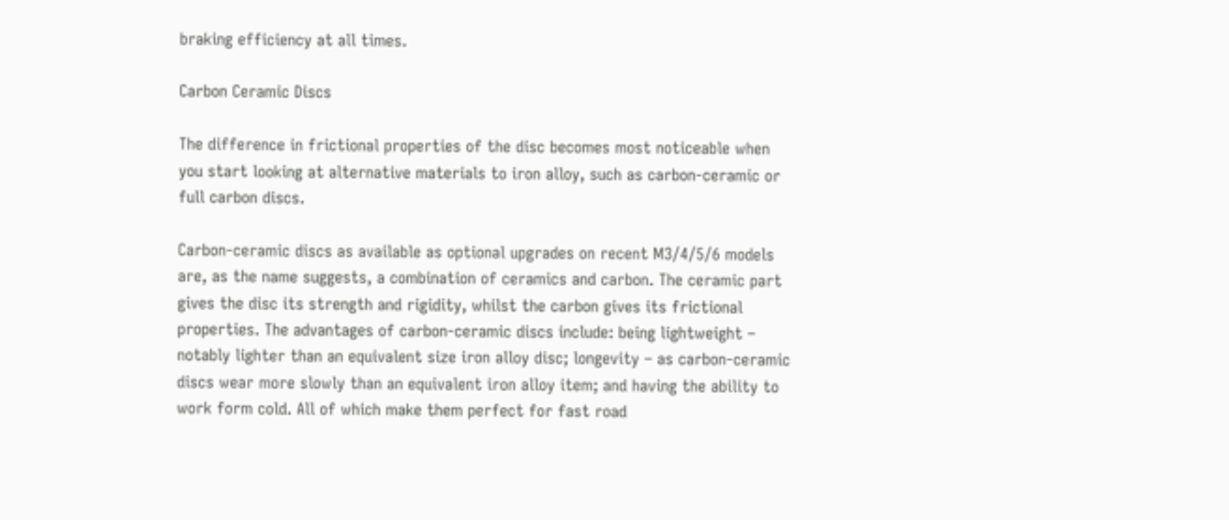braking efficiency at all times.

Carbon Ceramic Discs

The difference in frictional properties of the disc becomes most noticeable when you start looking at alternative materials to iron alloy, such as carbon-ceramic or full carbon discs.

Carbon-ceramic discs as available as optional upgrades on recent M3/4/5/6 models are, as the name suggests, a combination of ceramics and carbon. The ceramic part gives the disc its strength and rigidity, whilst the carbon gives its frictional properties. The advantages of carbon-ceramic discs include: being lightweight – notably lighter than an equivalent size iron alloy disc; longevity – as carbon-ceramic discs wear more slowly than an equivalent iron alloy item; and having the ability to work form cold. All of which make them perfect for fast road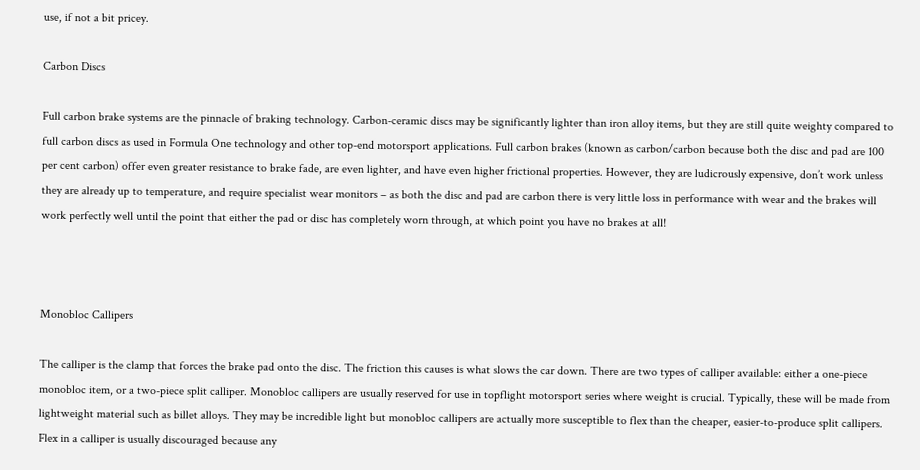use, if not a bit pricey.

Carbon Discs

Full carbon brake systems are the pinnacle of braking technology. Carbon-ceramic discs may be significantly lighter than iron alloy items, but they are still quite weighty compared to full carbon discs as used in Formula One technology and other top-end motorsport applications. Full carbon brakes (known as carbon/carbon because both the disc and pad are 100 per cent carbon) offer even greater resistance to brake fade, are even lighter, and have even higher frictional properties. However, they are ludicrously expensive, don’t work unless they are already up to temperature, and require specialist wear monitors – as both the disc and pad are carbon there is very little loss in performance with wear and the brakes will work perfectly well until the point that either the pad or disc has completely worn through, at which point you have no brakes at all!



Monobloc Callipers

The calliper is the clamp that forces the brake pad onto the disc. The friction this causes is what slows the car down. There are two types of calliper available: either a one-piece monobloc item, or a two-piece split calliper. Monobloc callipers are usually reserved for use in topflight motorsport series where weight is crucial. Typically, these will be made from lightweight material such as billet alloys. They may be incredible light but monobloc callipers are actually more susceptible to flex than the cheaper, easier-to-produce split callipers. Flex in a calliper is usually discouraged because any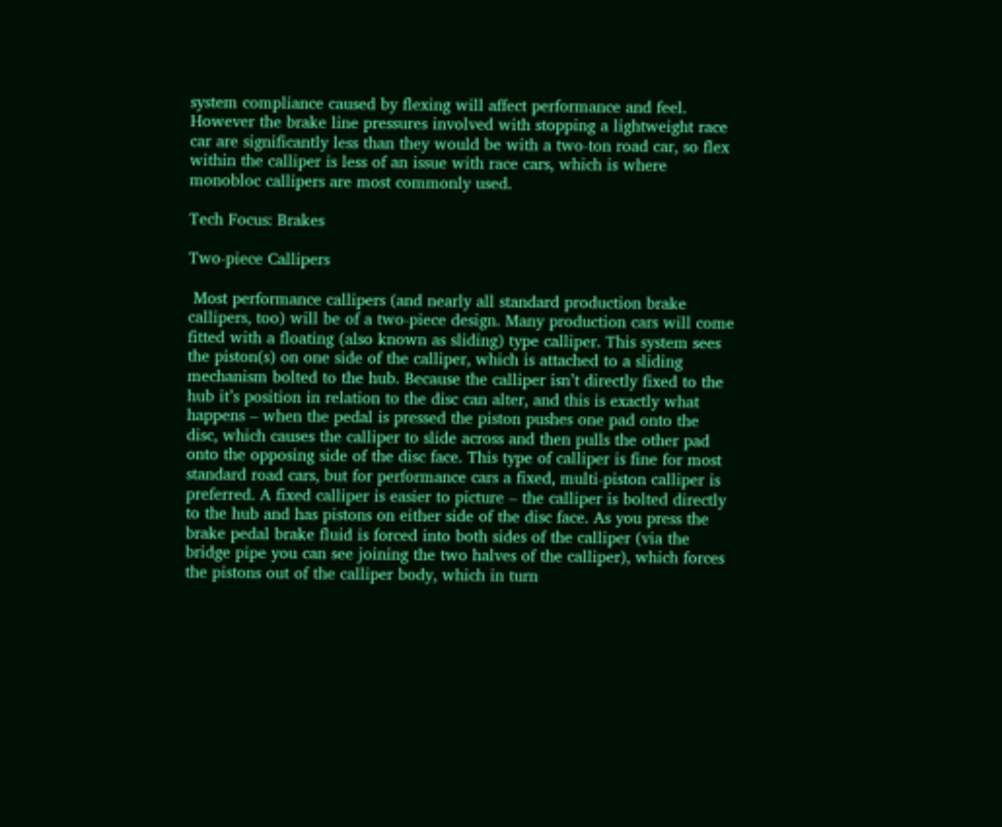system compliance caused by flexing will affect performance and feel. However the brake line pressures involved with stopping a lightweight race car are significantly less than they would be with a two-ton road car, so flex within the calliper is less of an issue with race cars, which is where monobloc callipers are most commonly used.

Tech Focus: Brakes

Two-piece Callipers

 Most performance callipers (and nearly all standard production brake callipers, too) will be of a two-piece design. Many production cars will come fitted with a floating (also known as sliding) type calliper. This system sees the piston(s) on one side of the calliper, which is attached to a sliding mechanism bolted to the hub. Because the calliper isn’t directly fixed to the hub it’s position in relation to the disc can alter, and this is exactly what happens – when the pedal is pressed the piston pushes one pad onto the disc, which causes the calliper to slide across and then pulls the other pad onto the opposing side of the disc face. This type of calliper is fine for most standard road cars, but for performance cars a fixed, multi-piston calliper is preferred. A fixed calliper is easier to picture – the calliper is bolted directly to the hub and has pistons on either side of the disc face. As you press the brake pedal brake fluid is forced into both sides of the calliper (via the bridge pipe you can see joining the two halves of the calliper), which forces the pistons out of the calliper body, which in turn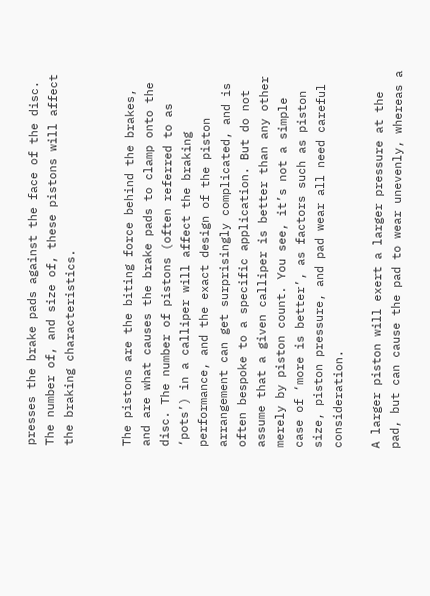presses the brake pads against the face of the disc. The number of, and size of, these pistons will affect the braking characteristics.


The pistons are the biting force behind the brakes, and are what causes the brake pads to clamp onto the disc. The number of pistons (often referred to as ‘pots’) in a calliper will affect the braking performance, and the exact design of the piston arrangement can get surprisingly complicated, and is often bespoke to a specific application. But do not assume that a given calliper is better than any other merely by piston count. You see, it’s not a simple case of ‘more is better’, as factors such as piston size, piston pressure, and pad wear all need careful consideration.

A larger piston will exert a larger pressure at the pad, but can cause the pad to wear unevenly, whereas a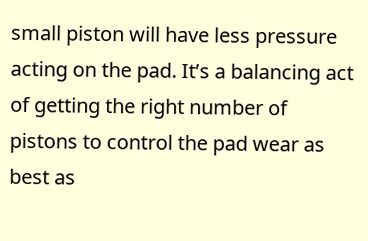small piston will have less pressure acting on the pad. It’s a balancing act of getting the right number of pistons to control the pad wear as best as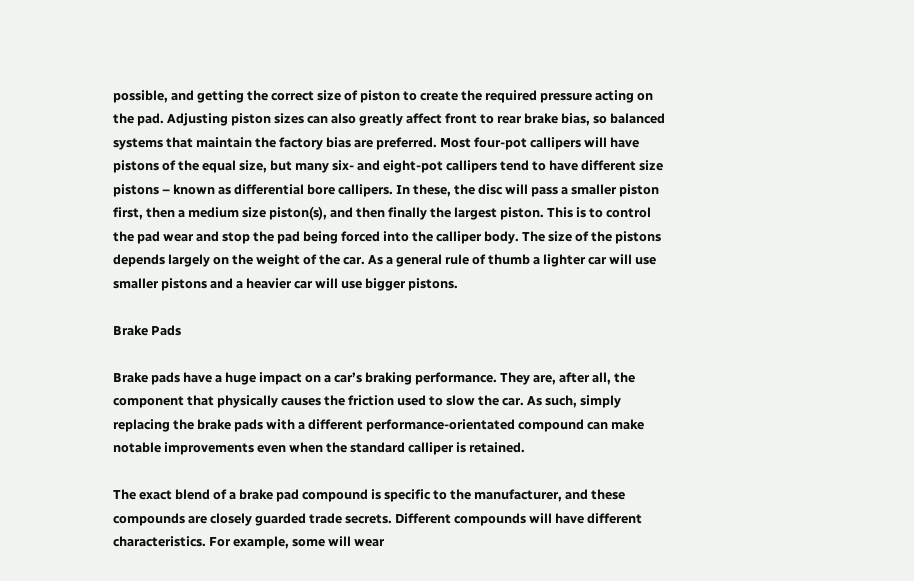possible, and getting the correct size of piston to create the required pressure acting on the pad. Adjusting piston sizes can also greatly affect front to rear brake bias, so balanced systems that maintain the factory bias are preferred. Most four-pot callipers will have pistons of the equal size, but many six- and eight-pot callipers tend to have different size pistons – known as differential bore callipers. In these, the disc will pass a smaller piston first, then a medium size piston(s), and then finally the largest piston. This is to control the pad wear and stop the pad being forced into the calliper body. The size of the pistons depends largely on the weight of the car. As a general rule of thumb a lighter car will use smaller pistons and a heavier car will use bigger pistons.

Brake Pads

Brake pads have a huge impact on a car’s braking performance. They are, after all, the component that physically causes the friction used to slow the car. As such, simply replacing the brake pads with a different performance-orientated compound can make notable improvements even when the standard calliper is retained.

The exact blend of a brake pad compound is specific to the manufacturer, and these compounds are closely guarded trade secrets. Different compounds will have different characteristics. For example, some will wear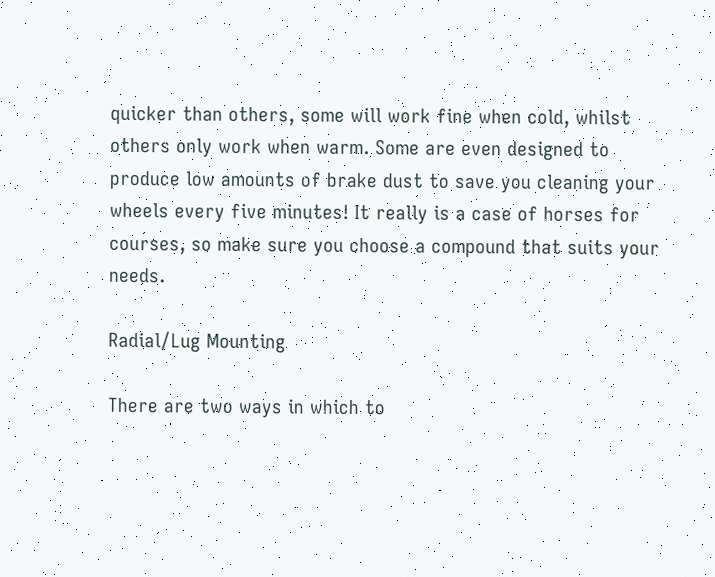quicker than others, some will work fine when cold, whilst others only work when warm. Some are even designed to produce low amounts of brake dust to save you cleaning your wheels every five minutes! It really is a case of horses for courses, so make sure you choose a compound that suits your needs.

Radial/Lug Mounting

There are two ways in which to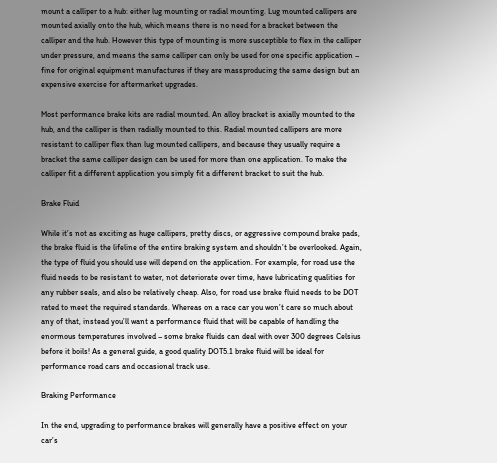mount a calliper to a hub: either lug mounting or radial mounting. Lug mounted callipers are mounted axially onto the hub, which means there is no need for a bracket between the calliper and the hub. However this type of mounting is more susceptible to flex in the calliper under pressure, and means the same calliper can only be used for one specific application – fine for original equipment manufactures if they are massproducing the same design but an expensive exercise for aftermarket upgrades.

Most performance brake kits are radial mounted. An alloy bracket is axially mounted to the hub, and the calliper is then radially mounted to this. Radial mounted callipers are more resistant to calliper flex than lug mounted callipers, and because they usually require a bracket the same calliper design can be used for more than one application. To make the calliper fit a different application you simply fit a different bracket to suit the hub.

Brake Fluid

While it’s not as exciting as huge callipers, pretty discs, or aggressive compound brake pads, the brake fluid is the lifeline of the entire braking system and shouldn’t be overlooked. Again, the type of fluid you should use will depend on the application. For example, for road use the fluid needs to be resistant to water, not deteriorate over time, have lubricating qualities for any rubber seals, and also be relatively cheap. Also, for road use brake fluid needs to be DOT rated to meet the required standards. Whereas on a race car you won’t care so much about any of that, instead you’ll want a performance fluid that will be capable of handling the enormous temperatures involved – some brake fluids can deal with over 300 degrees Celsius before it boils! As a general guide, a good quality DOT5.1 brake fluid will be ideal for performance road cars and occasional track use.

Braking Performance

In the end, upgrading to performance brakes will generally have a positive effect on your car’s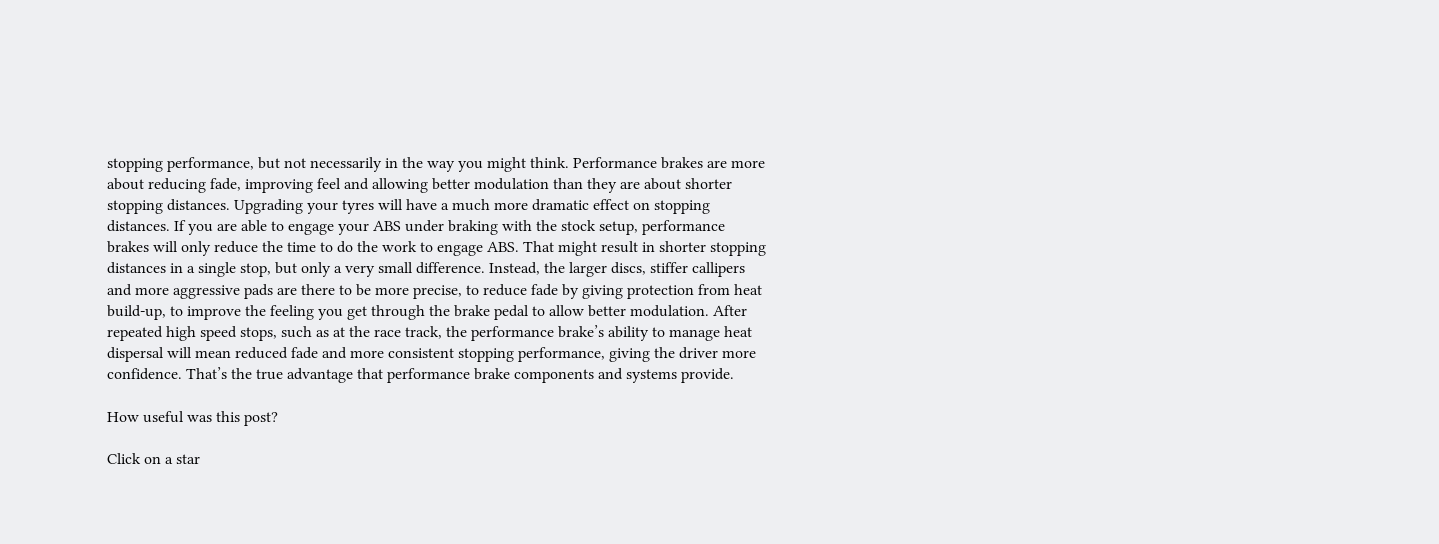stopping performance, but not necessarily in the way you might think. Performance brakes are more about reducing fade, improving feel and allowing better modulation than they are about shorter stopping distances. Upgrading your tyres will have a much more dramatic effect on stopping distances. If you are able to engage your ABS under braking with the stock setup, performance brakes will only reduce the time to do the work to engage ABS. That might result in shorter stopping distances in a single stop, but only a very small difference. Instead, the larger discs, stiffer callipers and more aggressive pads are there to be more precise, to reduce fade by giving protection from heat build-up, to improve the feeling you get through the brake pedal to allow better modulation. After repeated high speed stops, such as at the race track, the performance brake’s ability to manage heat dispersal will mean reduced fade and more consistent stopping performance, giving the driver more confidence. That’s the true advantage that performance brake components and systems provide.

How useful was this post?

Click on a star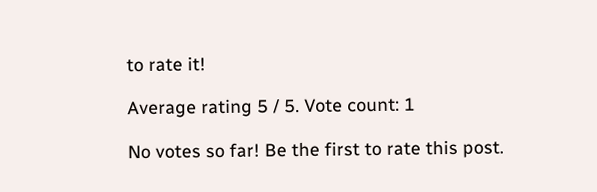to rate it!

Average rating 5 / 5. Vote count: 1

No votes so far! Be the first to rate this post.